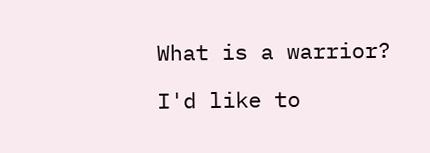What is a warrior?

I'd like to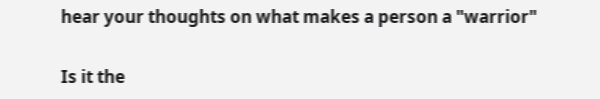hear your thoughts on what makes a person a "warrior"

Is it the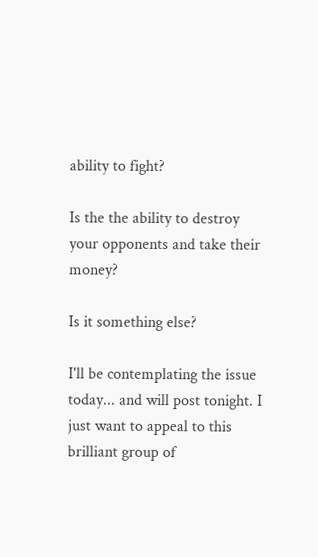ability to fight?

Is the the ability to destroy your opponents and take their money?

Is it something else?

I'll be contemplating the issue today... and will post tonight. I just want to appeal to this brilliant group of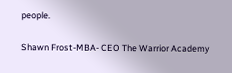people.

Shawn Frost-MBA- CEO The Warrior Academy